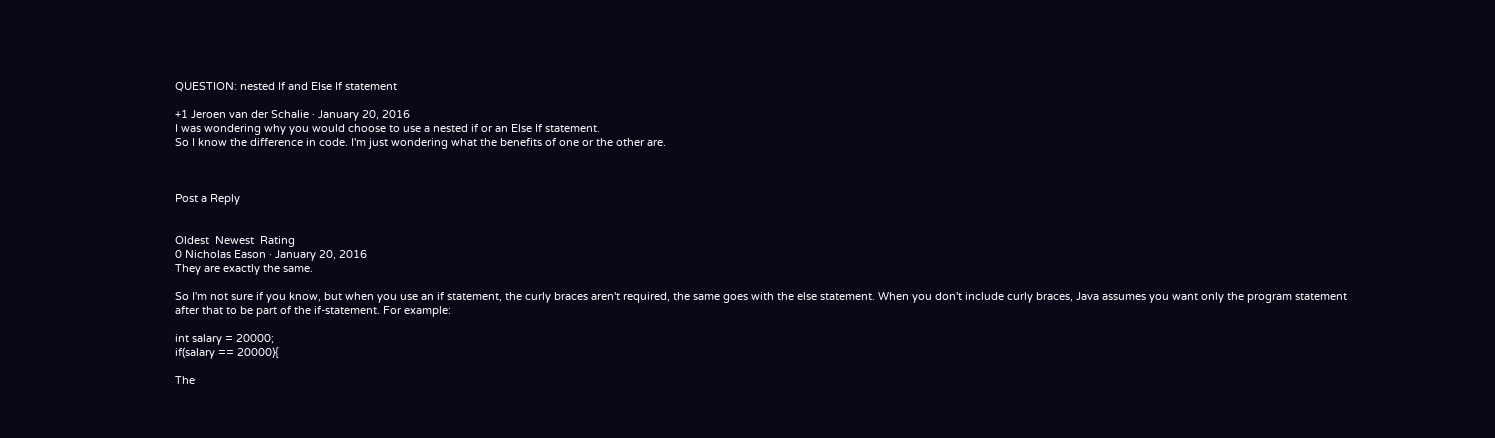QUESTION: nested If and Else If statement

+1 Jeroen van der Schalie · January 20, 2016
I was wondering why you would choose to use a nested if or an Else If statement.
So I know the difference in code. I'm just wondering what the benefits of one or the other are.



Post a Reply


Oldest  Newest  Rating
0 Nicholas Eason · January 20, 2016
They are exactly the same.

So I'm not sure if you know, but when you use an if statement, the curly braces aren't required, the same goes with the else statement. When you don't include curly braces, Java assumes you want only the program statement after that to be part of the if-statement. For example:

int salary = 20000;
if(salary == 20000){

The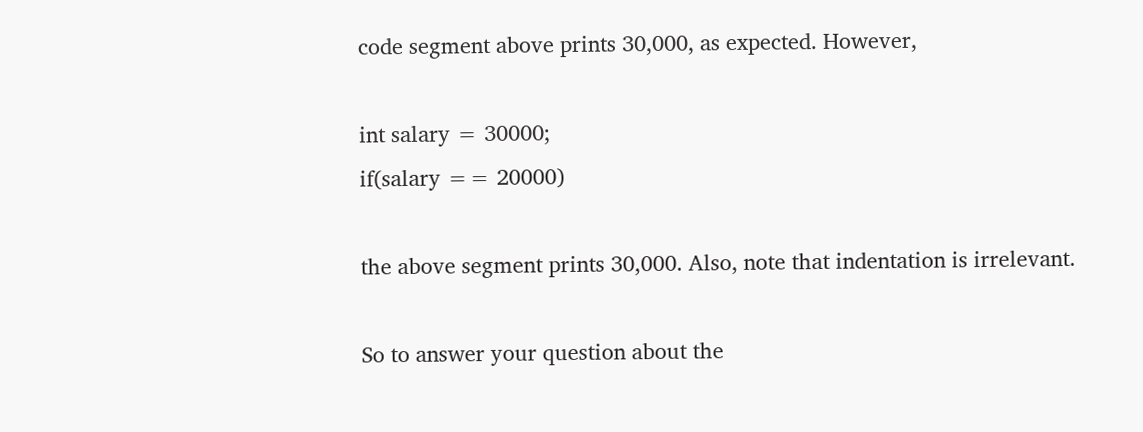code segment above prints 30,000, as expected. However,

int salary = 30000;
if(salary == 20000)

the above segment prints 30,000. Also, note that indentation is irrelevant.

So to answer your question about the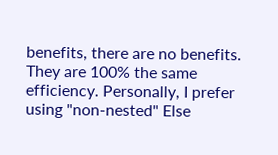benefits, there are no benefits. They are 100% the same efficiency. Personally, I prefer using "non-nested" Else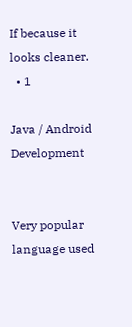If because it looks cleaner.
  • 1

Java / Android Development


Very popular language used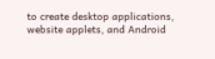to create desktop applications, website applets, and Android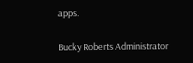apps.

Bucky Roberts Administrator